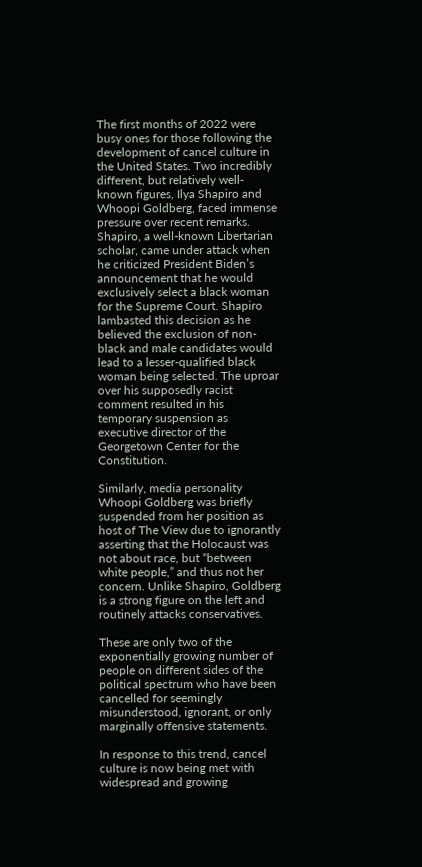The first months of 2022 were busy ones for those following the development of cancel culture in the United States. Two incredibly different, but relatively well-known figures, Ilya Shapiro and Whoopi Goldberg, faced immense pressure over recent remarks. Shapiro, a well-known Libertarian scholar, came under attack when he criticized President Biden’s announcement that he would exclusively select a black woman for the Supreme Court. Shapiro lambasted this decision as he believed the exclusion of non-black and male candidates would lead to a lesser-qualified black woman being selected. The uproar over his supposedly racist comment resulted in his temporary suspension as executive director of the Georgetown Center for the Constitution.

Similarly, media personality Whoopi Goldberg was briefly suspended from her position as host of The View due to ignorantly asserting that the Holocaust was not about race, but “between white people,” and thus not her concern. Unlike Shapiro, Goldberg is a strong figure on the left and routinely attacks conservatives.

These are only two of the exponentially growing number of people on different sides of the political spectrum who have been cancelled for seemingly misunderstood, ignorant, or only marginally offensive statements.

In response to this trend, cancel culture is now being met with widespread and growing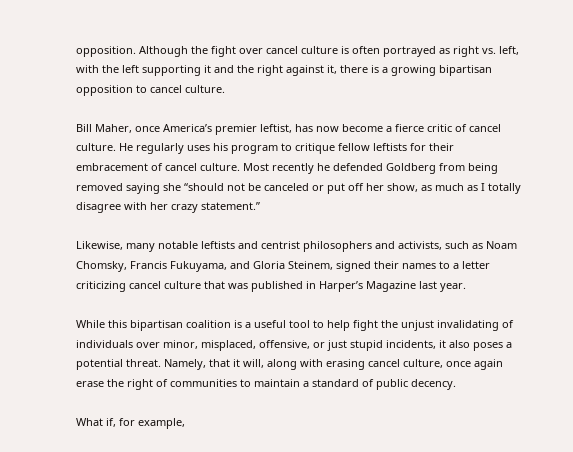opposition. Although the fight over cancel culture is often portrayed as right vs. left, with the left supporting it and the right against it, there is a growing bipartisan opposition to cancel culture.

Bill Maher, once America’s premier leftist, has now become a fierce critic of cancel culture. He regularly uses his program to critique fellow leftists for their embracement of cancel culture. Most recently he defended Goldberg from being removed saying she “should not be canceled or put off her show, as much as I totally disagree with her crazy statement.”

Likewise, many notable leftists and centrist philosophers and activists, such as Noam Chomsky, Francis Fukuyama, and Gloria Steinem, signed their names to a letter criticizing cancel culture that was published in Harper’s Magazine last year.

While this bipartisan coalition is a useful tool to help fight the unjust invalidating of individuals over minor, misplaced, offensive, or just stupid incidents, it also poses a potential threat. Namely, that it will, along with erasing cancel culture, once again erase the right of communities to maintain a standard of public decency.

What if, for example,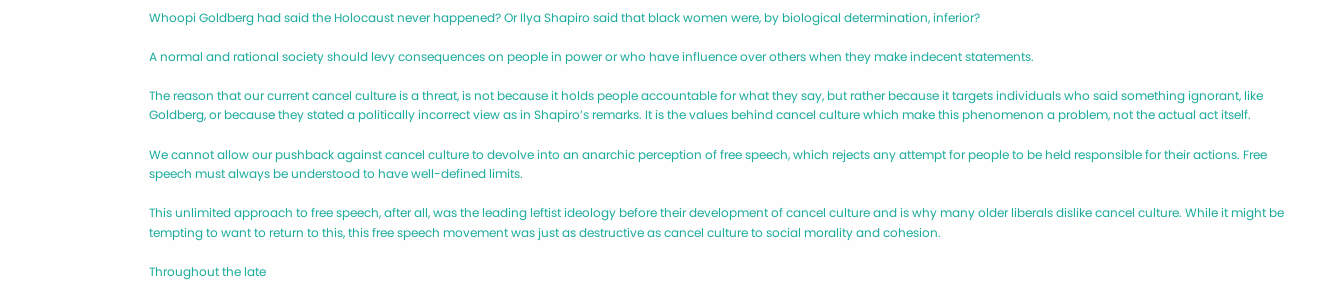Whoopi Goldberg had said the Holocaust never happened? Or Ilya Shapiro said that black women were, by biological determination, inferior?

A normal and rational society should levy consequences on people in power or who have influence over others when they make indecent statements.

The reason that our current cancel culture is a threat, is not because it holds people accountable for what they say, but rather because it targets individuals who said something ignorant, like Goldberg, or because they stated a politically incorrect view as in Shapiro’s remarks. It is the values behind cancel culture which make this phenomenon a problem, not the actual act itself.

We cannot allow our pushback against cancel culture to devolve into an anarchic perception of free speech, which rejects any attempt for people to be held responsible for their actions. Free speech must always be understood to have well-defined limits.

This unlimited approach to free speech, after all, was the leading leftist ideology before their development of cancel culture and is why many older liberals dislike cancel culture. While it might be tempting to want to return to this, this free speech movement was just as destructive as cancel culture to social morality and cohesion.

Throughout the late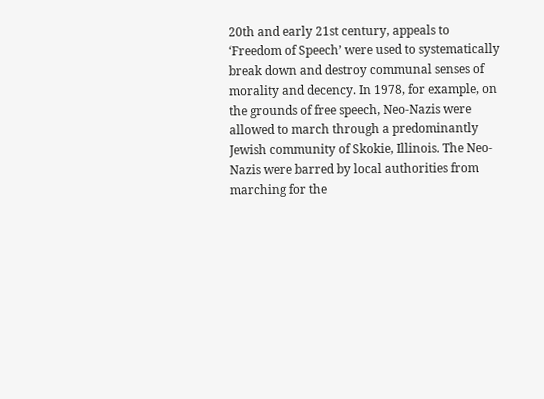20th and early 21st century, appeals to ‘Freedom of Speech’ were used to systematically break down and destroy communal senses of morality and decency. In 1978, for example, on the grounds of free speech, Neo-Nazis were allowed to march through a predominantly Jewish community of Skokie, Illinois. The Neo-Nazis were barred by local authorities from marching for the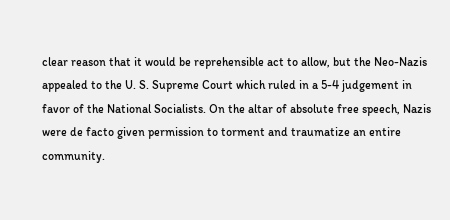clear reason that it would be reprehensible act to allow, but the Neo-Nazis appealed to the U. S. Supreme Court which ruled in a 5-4 judgement in favor of the National Socialists. On the altar of absolute free speech, Nazis were de facto given permission to torment and traumatize an entire community.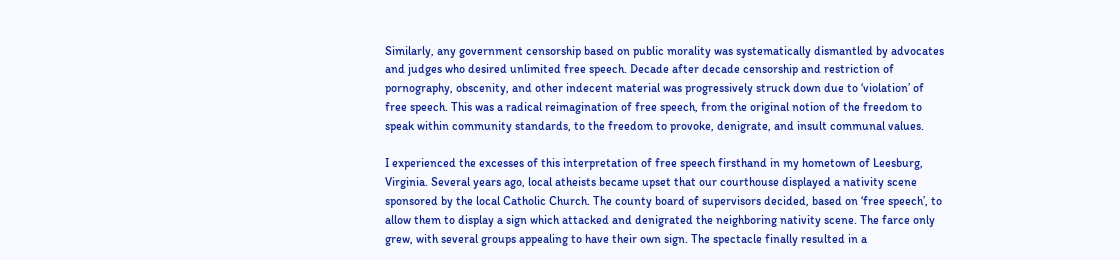Similarly, any government censorship based on public morality was systematically dismantled by advocates and judges who desired unlimited free speech. Decade after decade censorship and restriction of pornography, obscenity, and other indecent material was progressively struck down due to ‘violation’ of free speech. This was a radical reimagination of free speech, from the original notion of the freedom to speak within community standards, to the freedom to provoke, denigrate, and insult communal values.

I experienced the excesses of this interpretation of free speech firsthand in my hometown of Leesburg, Virginia. Several years ago, local atheists became upset that our courthouse displayed a nativity scene sponsored by the local Catholic Church. The county board of supervisors decided, based on ‘free speech’, to allow them to display a sign which attacked and denigrated the neighboring nativity scene. The farce only grew, with several groups appealing to have their own sign. The spectacle finally resulted in a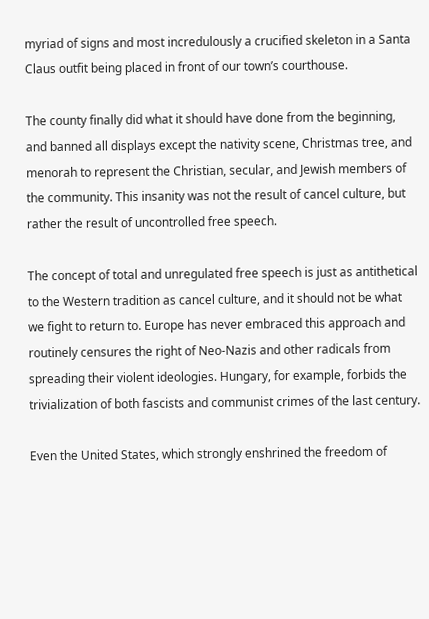myriad of signs and most incredulously a crucified skeleton in a Santa Claus outfit being placed in front of our town’s courthouse.

The county finally did what it should have done from the beginning, and banned all displays except the nativity scene, Christmas tree, and menorah to represent the Christian, secular, and Jewish members of the community. This insanity was not the result of cancel culture, but rather the result of uncontrolled free speech.

The concept of total and unregulated free speech is just as antithetical to the Western tradition as cancel culture, and it should not be what we fight to return to. Europe has never embraced this approach and routinely censures the right of Neo-Nazis and other radicals from spreading their violent ideologies. Hungary, for example, forbids the trivialization of both fascists and communist crimes of the last century.

Even the United States, which strongly enshrined the freedom of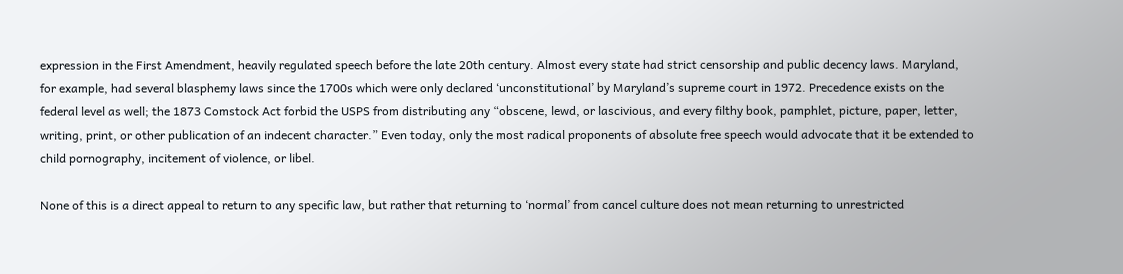expression in the First Amendment, heavily regulated speech before the late 20th century. Almost every state had strict censorship and public decency laws. Maryland, for example, had several blasphemy laws since the 1700s which were only declared ‘unconstitutional’ by Maryland’s supreme court in 1972. Precedence exists on the federal level as well; the 1873 Comstock Act forbid the USPS from distributing any “obscene, lewd, or lascivious, and every filthy book, pamphlet, picture, paper, letter, writing, print, or other publication of an indecent character.” Even today, only the most radical proponents of absolute free speech would advocate that it be extended to child pornography, incitement of violence, or libel.

None of this is a direct appeal to return to any specific law, but rather that returning to ‘normal’ from cancel culture does not mean returning to unrestricted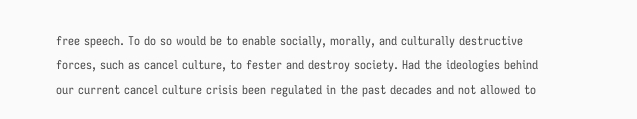free speech. To do so would be to enable socially, morally, and culturally destructive forces, such as cancel culture, to fester and destroy society. Had the ideologies behind our current cancel culture crisis been regulated in the past decades and not allowed to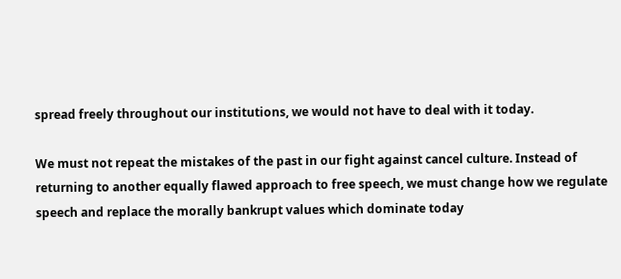spread freely throughout our institutions, we would not have to deal with it today.

We must not repeat the mistakes of the past in our fight against cancel culture. Instead of returning to another equally flawed approach to free speech, we must change how we regulate speech and replace the morally bankrupt values which dominate today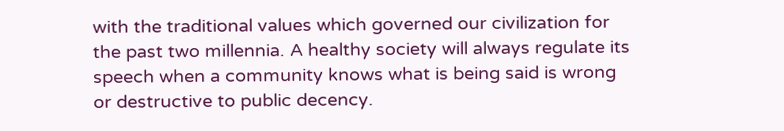with the traditional values which governed our civilization for the past two millennia. A healthy society will always regulate its speech when a community knows what is being said is wrong or destructive to public decency.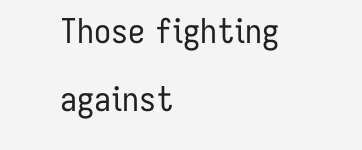Those fighting against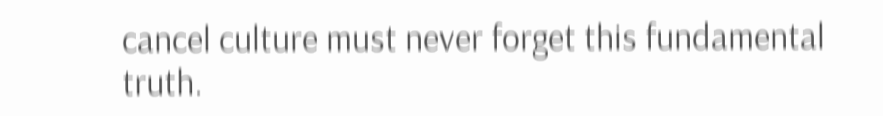cancel culture must never forget this fundamental truth.